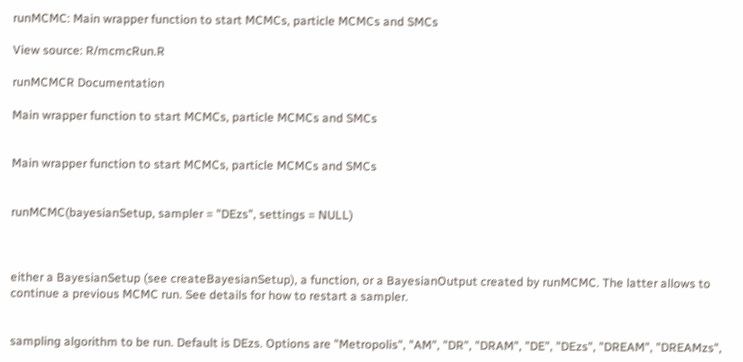runMCMC: Main wrapper function to start MCMCs, particle MCMCs and SMCs

View source: R/mcmcRun.R

runMCMCR Documentation

Main wrapper function to start MCMCs, particle MCMCs and SMCs


Main wrapper function to start MCMCs, particle MCMCs and SMCs


runMCMC(bayesianSetup, sampler = "DEzs", settings = NULL)



either a BayesianSetup (see createBayesianSetup), a function, or a BayesianOutput created by runMCMC. The latter allows to continue a previous MCMC run. See details for how to restart a sampler.


sampling algorithm to be run. Default is DEzs. Options are "Metropolis", "AM", "DR", "DRAM", "DE", "DEzs", "DREAM", "DREAMzs",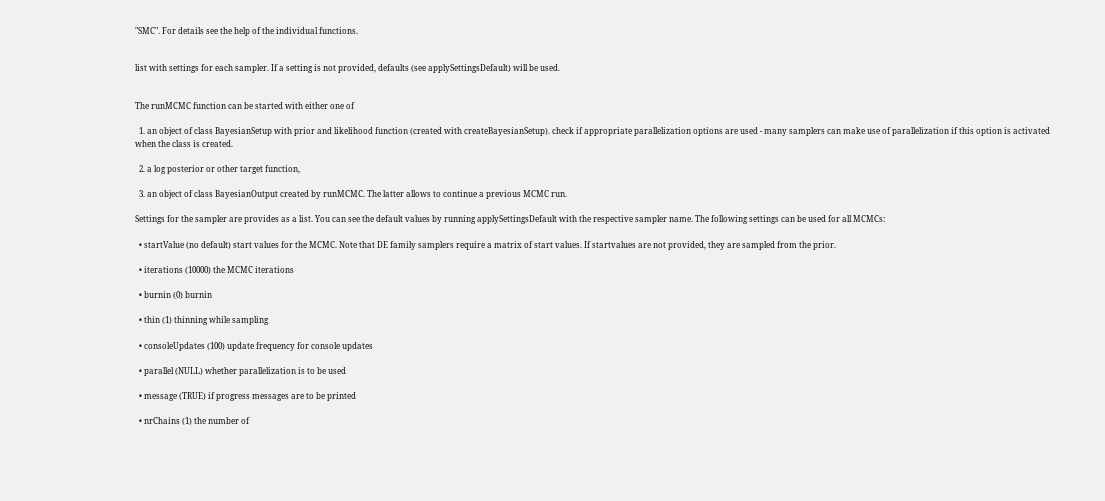"SMC". For details see the help of the individual functions.


list with settings for each sampler. If a setting is not provided, defaults (see applySettingsDefault) will be used.


The runMCMC function can be started with either one of

  1. an object of class BayesianSetup with prior and likelihood function (created with createBayesianSetup). check if appropriate parallelization options are used - many samplers can make use of parallelization if this option is activated when the class is created.

  2. a log posterior or other target function,

  3. an object of class BayesianOutput created by runMCMC. The latter allows to continue a previous MCMC run.

Settings for the sampler are provides as a list. You can see the default values by running applySettingsDefault with the respective sampler name. The following settings can be used for all MCMCs:

  • startValue (no default) start values for the MCMC. Note that DE family samplers require a matrix of start values. If startvalues are not provided, they are sampled from the prior.

  • iterations (10000) the MCMC iterations

  • burnin (0) burnin

  • thin (1) thinning while sampling

  • consoleUpdates (100) update frequency for console updates

  • parallel (NULL) whether parallelization is to be used

  • message (TRUE) if progress messages are to be printed

  • nrChains (1) the number of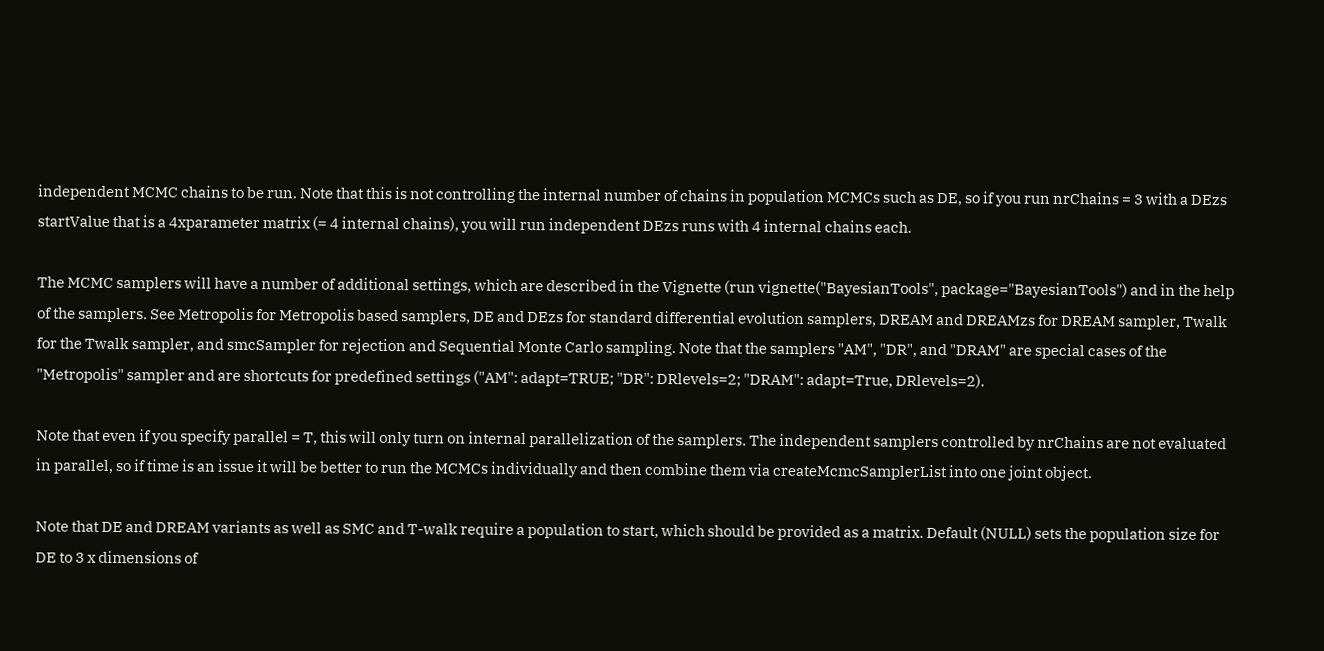independent MCMC chains to be run. Note that this is not controlling the internal number of chains in population MCMCs such as DE, so if you run nrChains = 3 with a DEzs startValue that is a 4xparameter matrix (= 4 internal chains), you will run independent DEzs runs with 4 internal chains each.

The MCMC samplers will have a number of additional settings, which are described in the Vignette (run vignette("BayesianTools", package="BayesianTools") and in the help of the samplers. See Metropolis for Metropolis based samplers, DE and DEzs for standard differential evolution samplers, DREAM and DREAMzs for DREAM sampler, Twalk for the Twalk sampler, and smcSampler for rejection and Sequential Monte Carlo sampling. Note that the samplers "AM", "DR", and "DRAM" are special cases of the "Metropolis" sampler and are shortcuts for predefined settings ("AM": adapt=TRUE; "DR": DRlevels=2; "DRAM": adapt=True, DRlevels=2).

Note that even if you specify parallel = T, this will only turn on internal parallelization of the samplers. The independent samplers controlled by nrChains are not evaluated in parallel, so if time is an issue it will be better to run the MCMCs individually and then combine them via createMcmcSamplerList into one joint object.

Note that DE and DREAM variants as well as SMC and T-walk require a population to start, which should be provided as a matrix. Default (NULL) sets the population size for DE to 3 x dimensions of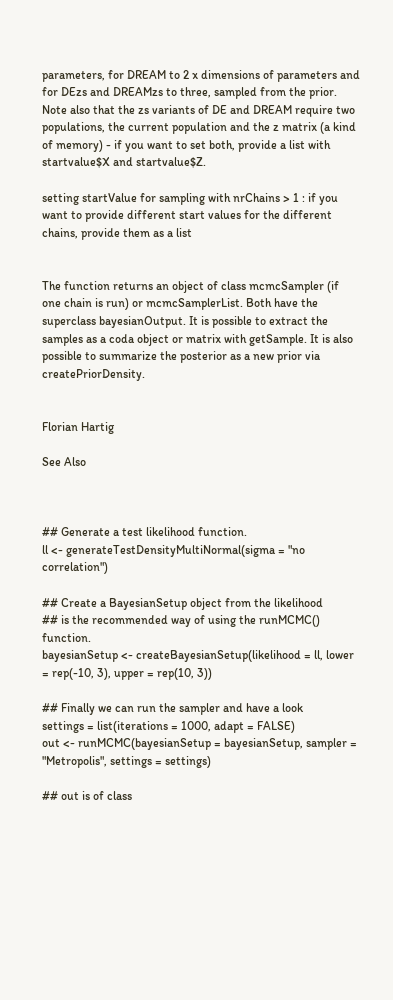parameters, for DREAM to 2 x dimensions of parameters and for DEzs and DREAMzs to three, sampled from the prior. Note also that the zs variants of DE and DREAM require two populations, the current population and the z matrix (a kind of memory) - if you want to set both, provide a list with startvalue$X and startvalue$Z.

setting startValue for sampling with nrChains > 1 : if you want to provide different start values for the different chains, provide them as a list


The function returns an object of class mcmcSampler (if one chain is run) or mcmcSamplerList. Both have the superclass bayesianOutput. It is possible to extract the samples as a coda object or matrix with getSample. It is also possible to summarize the posterior as a new prior via createPriorDensity.


Florian Hartig

See Also



## Generate a test likelihood function.
ll <- generateTestDensityMultiNormal(sigma = "no correlation")

## Create a BayesianSetup object from the likelihood
## is the recommended way of using the runMCMC() function.
bayesianSetup <- createBayesianSetup(likelihood = ll, lower = rep(-10, 3), upper = rep(10, 3))

## Finally we can run the sampler and have a look
settings = list(iterations = 1000, adapt = FALSE)
out <- runMCMC(bayesianSetup = bayesianSetup, sampler = "Metropolis", settings = settings)

## out is of class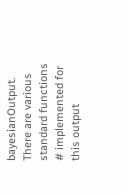bayesianOutput. There are various standard functions
# implemented for this output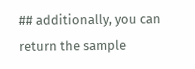## additionally, you can return the sample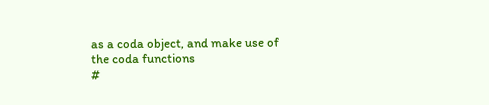as a coda object, and make use of the coda functions
#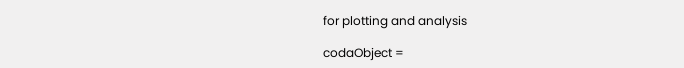for plotting and analysis

codaObject =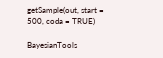getSample(out, start = 500, coda = TRUE)

BayesianTools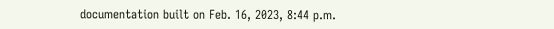documentation built on Feb. 16, 2023, 8:44 p.m.